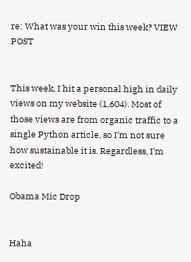re: What was your win this week? VIEW POST


This week, I hit a personal high in daily views on my website (1,604). Most of those views are from organic traffic to a single Python article, so I'm not sure how sustainable it is. Regardless, I'm excited!

Obama Mic Drop


Haha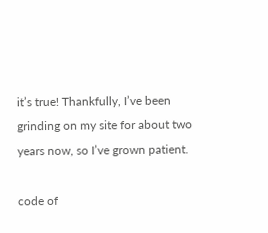it’s true! Thankfully, I’ve been grinding on my site for about two years now, so I’ve grown patient.

code of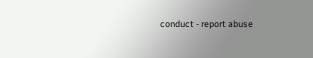conduct - report abuse